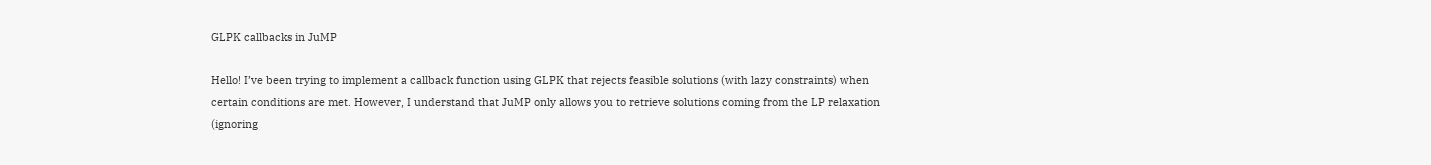GLPK callbacks in JuMP

Hello! I’ve been trying to implement a callback function using GLPK that rejects feasible solutions (with lazy constraints) when certain conditions are met. However, I understand that JuMP only allows you to retrieve solutions coming from the LP relaxation (ignoring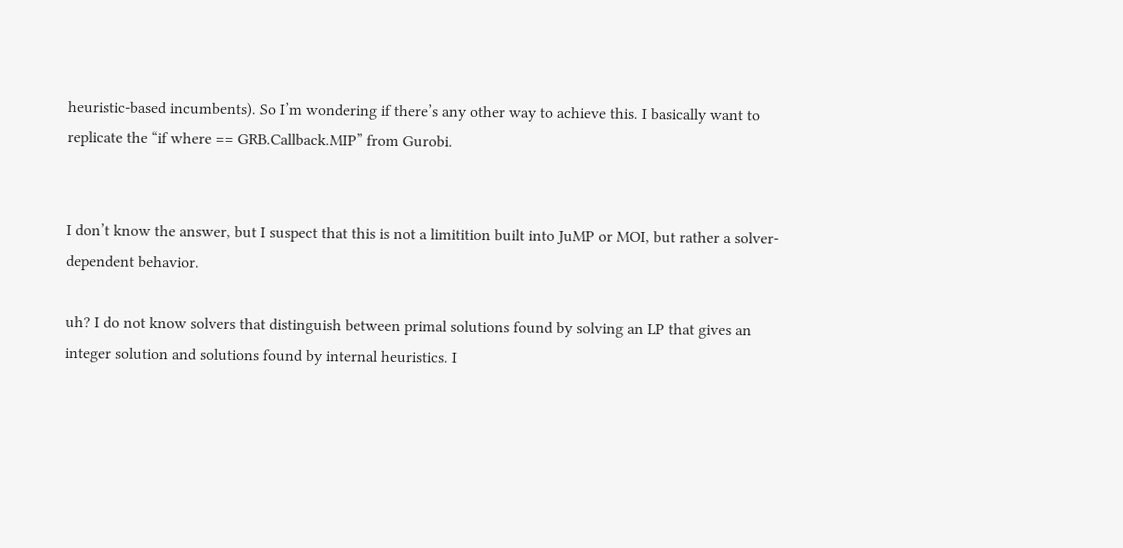heuristic-based incumbents). So I’m wondering if there’s any other way to achieve this. I basically want to replicate the “if where == GRB.Callback.MIP” from Gurobi.


I don’t know the answer, but I suspect that this is not a limitition built into JuMP or MOI, but rather a solver-dependent behavior.

uh? I do not know solvers that distinguish between primal solutions found by solving an LP that gives an integer solution and solutions found by internal heuristics. I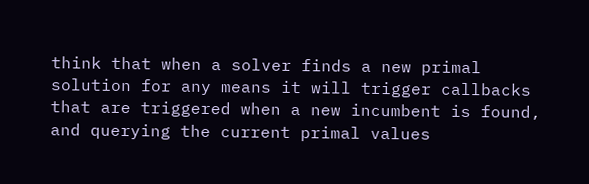think that when a solver finds a new primal solution for any means it will trigger callbacks that are triggered when a new incumbent is found, and querying the current primal values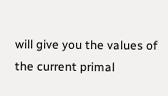will give you the values of the current primal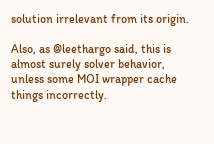solution irrelevant from its origin.

Also, as @leethargo said, this is almost surely solver behavior, unless some MOI wrapper cache things incorrectly.